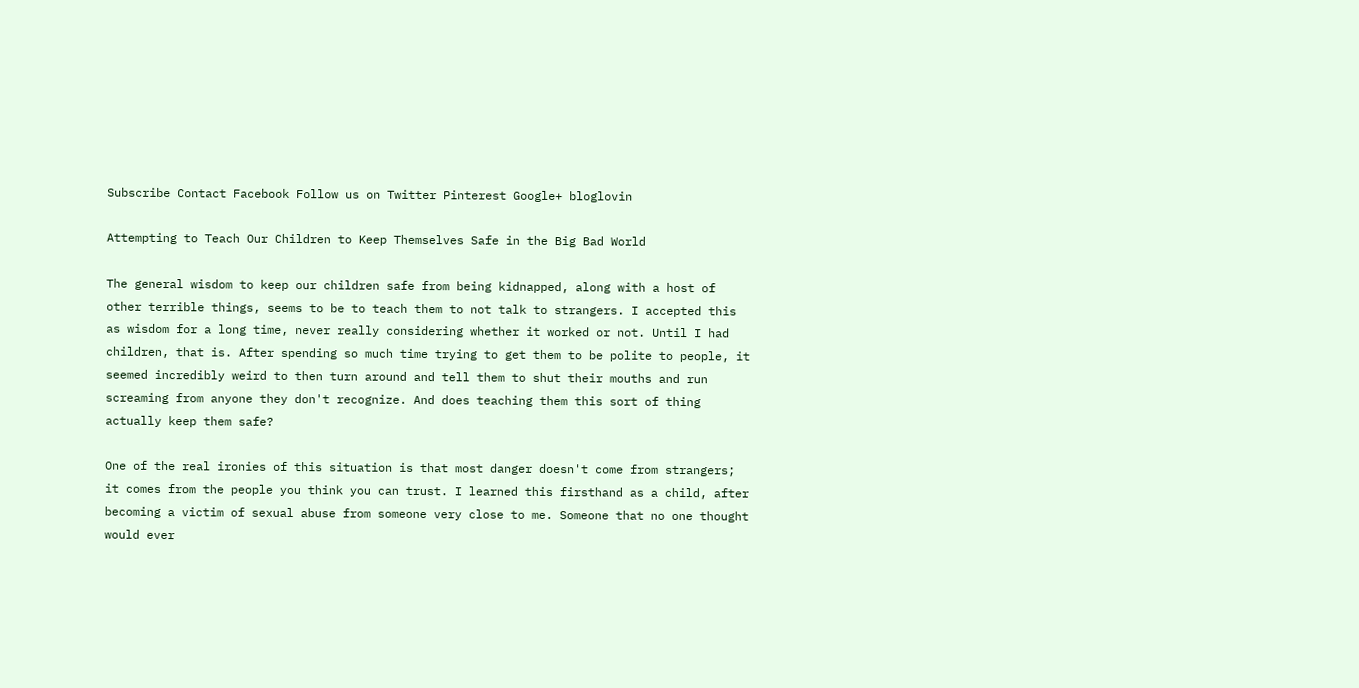Subscribe Contact Facebook Follow us on Twitter Pinterest Google+ bloglovin

Attempting to Teach Our Children to Keep Themselves Safe in the Big Bad World

The general wisdom to keep our children safe from being kidnapped, along with a host of other terrible things, seems to be to teach them to not talk to strangers. I accepted this as wisdom for a long time, never really considering whether it worked or not. Until I had children, that is. After spending so much time trying to get them to be polite to people, it seemed incredibly weird to then turn around and tell them to shut their mouths and run screaming from anyone they don't recognize. And does teaching them this sort of thing actually keep them safe?

One of the real ironies of this situation is that most danger doesn't come from strangers; it comes from the people you think you can trust. I learned this firsthand as a child, after becoming a victim of sexual abuse from someone very close to me. Someone that no one thought would ever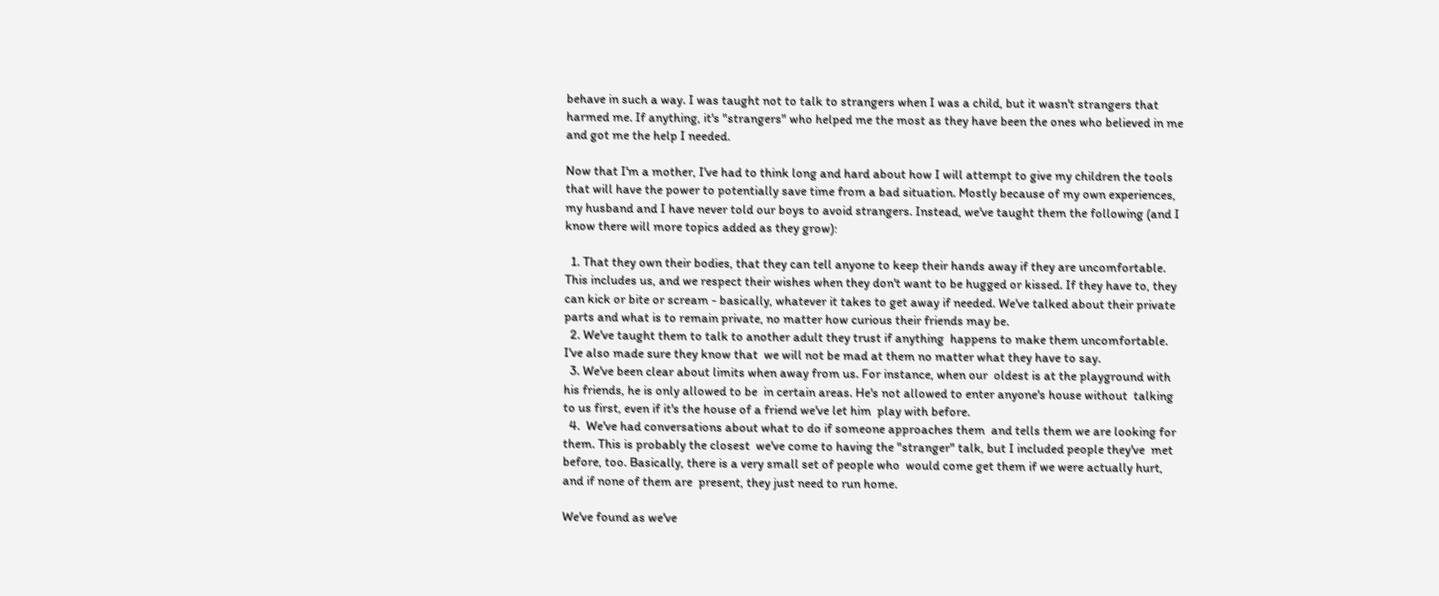behave in such a way. I was taught not to talk to strangers when I was a child, but it wasn't strangers that harmed me. If anything, it's "strangers" who helped me the most as they have been the ones who believed in me and got me the help I needed.

Now that I'm a mother, I've had to think long and hard about how I will attempt to give my children the tools that will have the power to potentially save time from a bad situation. Mostly because of my own experiences, my husband and I have never told our boys to avoid strangers. Instead, we've taught them the following (and I know there will more topics added as they grow):

  1. That they own their bodies, that they can tell anyone to keep their hands away if they are uncomfortable. This includes us, and we respect their wishes when they don't want to be hugged or kissed. If they have to, they can kick or bite or scream - basically, whatever it takes to get away if needed. We've talked about their private parts and what is to remain private, no matter how curious their friends may be.
  2. We've taught them to talk to another adult they trust if anything  happens to make them uncomfortable. I've also made sure they know that  we will not be mad at them no matter what they have to say.
  3. We've been clear about limits when away from us. For instance, when our  oldest is at the playground with his friends, he is only allowed to be  in certain areas. He's not allowed to enter anyone's house without  talking to us first, even if it's the house of a friend we've let him  play with before.
  4.  We've had conversations about what to do if someone approaches them  and tells them we are looking for them. This is probably the closest  we've come to having the "stranger" talk, but I included people they've  met before, too. Basically, there is a very small set of people who  would come get them if we were actually hurt, and if none of them are  present, they just need to run home.

We've found as we've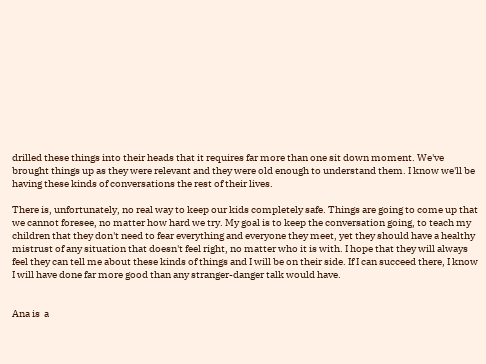drilled these things into their heads that it requires far more than one sit down moment. We've brought things up as they were relevant and they were old enough to understand them. I know we'll be having these kinds of conversations the rest of their lives.

There is, unfortunately, no real way to keep our kids completely safe. Things are going to come up that we cannot foresee, no matter how hard we try. My goal is to keep the conversation going, to teach my children that they don't need to fear everything and everyone they meet, yet they should have a healthy mistrust of any situation that doesn't feel right, no matter who it is with. I hope that they will always feel they can tell me about these kinds of things and I will be on their side. If I can succeed there, I know I will have done far more good than any stranger-danger talk would have.


Ana is  a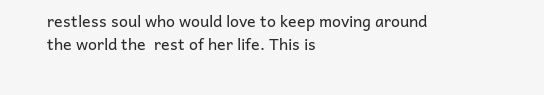restless soul who would love to keep moving around the world the  rest of her life. This is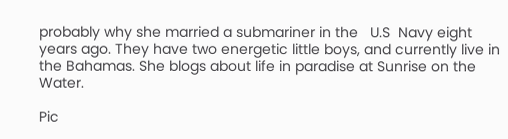probably why she married a submariner in the   U.S  Navy eight years ago. They have two energetic little boys, and currently live in the Bahamas. She blogs about life in paradise at Sunrise on the Water.

Pic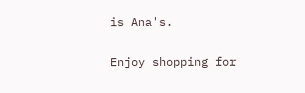is Ana's.

Enjoy shopping for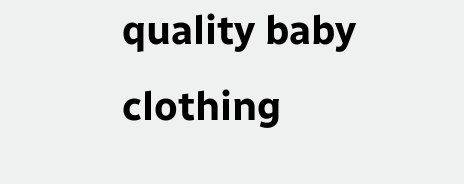quality baby clothing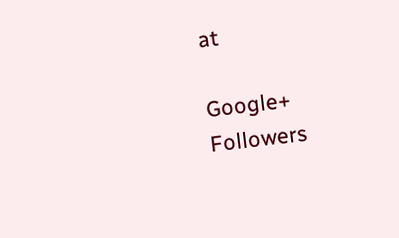at

Google+ Followers